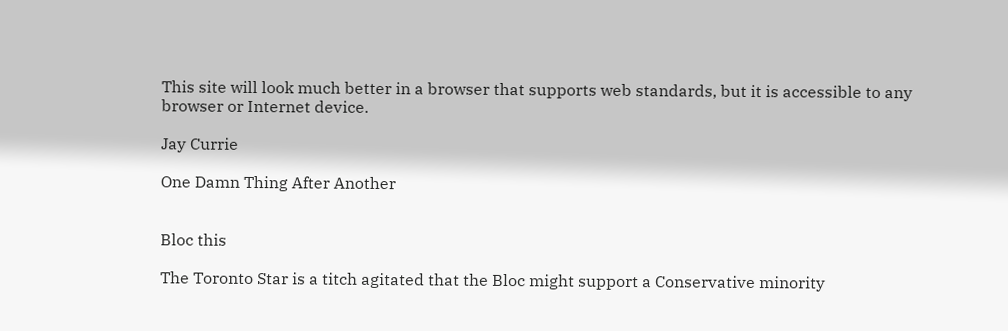This site will look much better in a browser that supports web standards, but it is accessible to any browser or Internet device.

Jay Currie

One Damn Thing After Another


Bloc this

The Toronto Star is a titch agitated that the Bloc might support a Conservative minority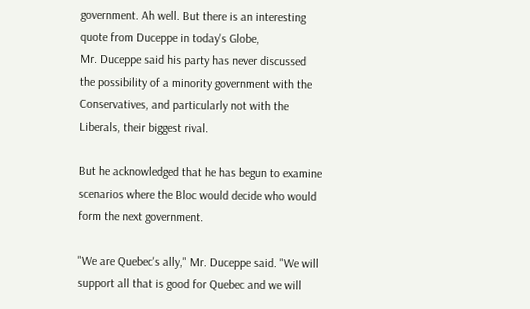government. Ah well. But there is an interesting quote from Duceppe in today's Globe,
Mr. Duceppe said his party has never discussed the possibility of a minority government with the Conservatives, and particularly not with the Liberals, their biggest rival.

But he acknowledged that he has begun to examine scenarios where the Bloc would decide who would form the next government.

"We are Quebec's ally," Mr. Duceppe said. "We will support all that is good for Quebec and we will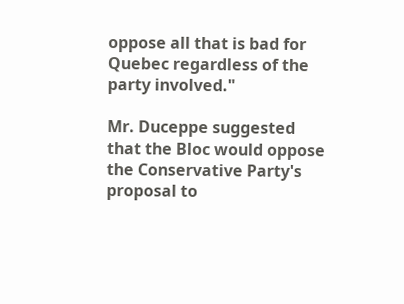oppose all that is bad for Quebec regardless of the party involved."

Mr. Duceppe suggested that the Bloc would oppose the Conservative Party's proposal to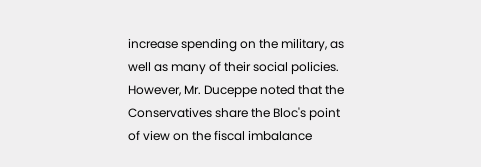increase spending on the military, as well as many of their social policies. However, Mr. Duceppe noted that the Conservatives share the Bloc's point of view on the fiscal imbalance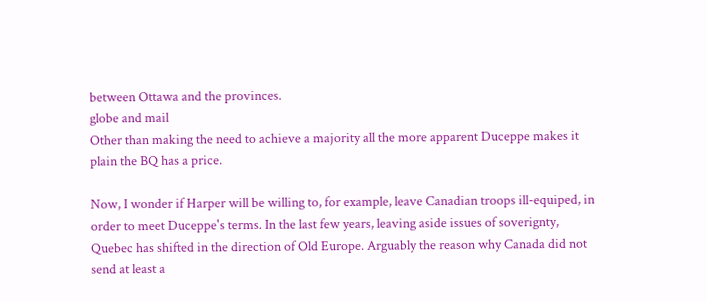between Ottawa and the provinces.
globe and mail
Other than making the need to achieve a majority all the more apparent Duceppe makes it plain the BQ has a price.

Now, I wonder if Harper will be willing to, for example, leave Canadian troops ill-equiped, in order to meet Duceppe's terms. In the last few years, leaving aside issues of soverignty, Quebec has shifted in the direction of Old Europe. Arguably the reason why Canada did not send at least a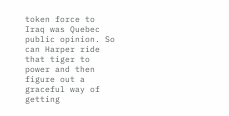token force to Iraq was Quebec public opinion. So can Harper ride that tiger to power and then figure out a graceful way of getting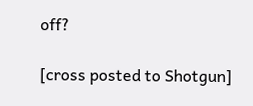off?

[cross posted to Shotgun]